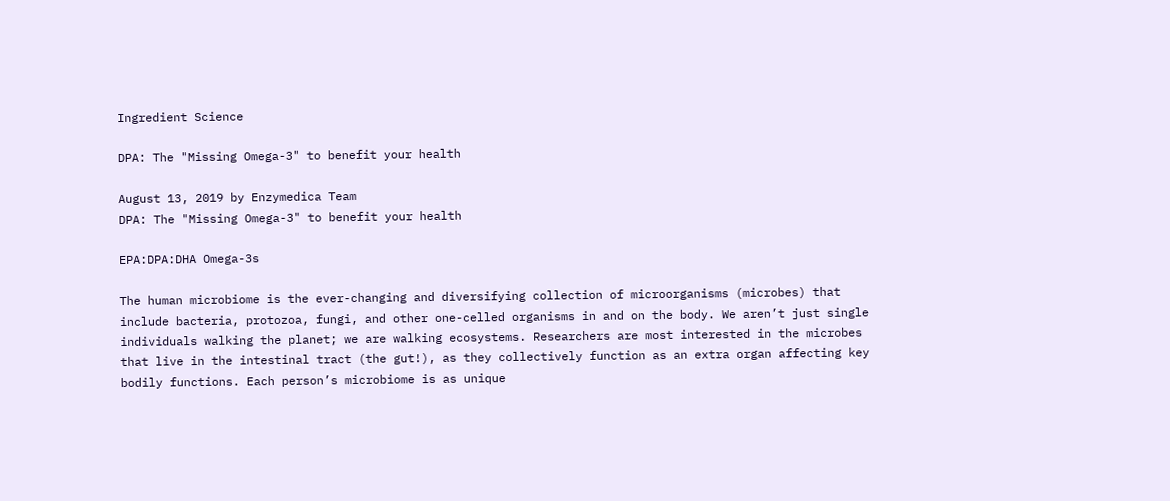Ingredient Science

DPA: The "Missing Omega-3" to benefit your health

August 13, 2019 by Enzymedica Team
DPA: The "Missing Omega-3" to benefit your health

EPA:DPA:DHA Omega-3s

The human microbiome is the ever-changing and diversifying collection of microorganisms (microbes) that include bacteria, protozoa, fungi, and other one-celled organisms in and on the body. We aren’t just single individuals walking the planet; we are walking ecosystems. Researchers are most interested in the microbes that live in the intestinal tract (the gut!), as they collectively function as an extra organ affecting key bodily functions. Each person’s microbiome is as unique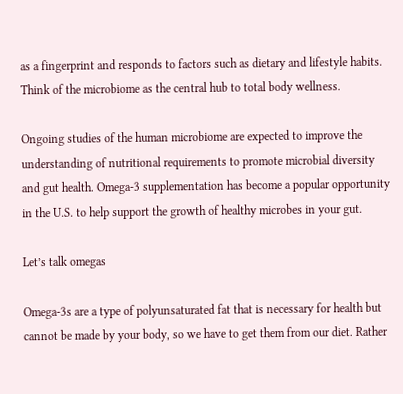as a fingerprint and responds to factors such as dietary and lifestyle habits. Think of the microbiome as the central hub to total body wellness.

Ongoing studies of the human microbiome are expected to improve the understanding of nutritional requirements to promote microbial diversity and gut health. Omega-3 supplementation has become a popular opportunity in the U.S. to help support the growth of healthy microbes in your gut.

Let’s talk omegas

Omega-3s are a type of polyunsaturated fat that is necessary for health but cannot be made by your body, so we have to get them from our diet. Rather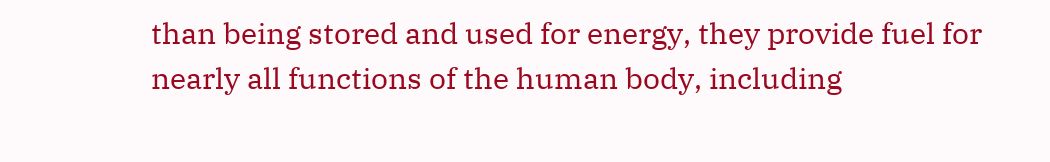than being stored and used for energy, they provide fuel for nearly all functions of the human body, including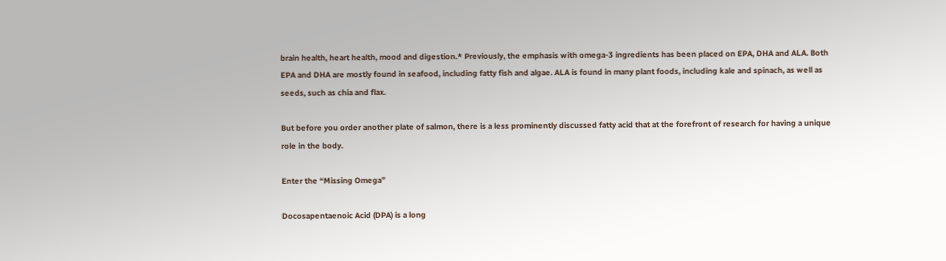brain health, heart health, mood and digestion.* Previously, the emphasis with omega-3 ingredients has been placed on EPA, DHA and ALA. Both EPA and DHA are mostly found in seafood, including fatty fish and algae. ALA is found in many plant foods, including kale and spinach, as well as seeds, such as chia and flax.

But before you order another plate of salmon, there is a less prominently discussed fatty acid that at the forefront of research for having a unique role in the body.

Enter the “Missing Omega”

Docosapentaenoic Acid (DPA) is a long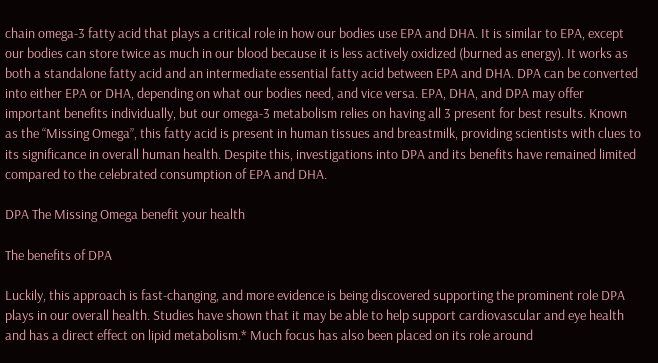chain omega-3 fatty acid that plays a critical role in how our bodies use EPA and DHA. It is similar to EPA, except our bodies can store twice as much in our blood because it is less actively oxidized (burned as energy). It works as both a standalone fatty acid and an intermediate essential fatty acid between EPA and DHA. DPA can be converted into either EPA or DHA, depending on what our bodies need, and vice versa. EPA, DHA, and DPA may offer important benefits individually, but our omega-3 metabolism relies on having all 3 present for best results. Known as the “Missing Omega”, this fatty acid is present in human tissues and breastmilk, providing scientists with clues to its significance in overall human health. Despite this, investigations into DPA and its benefits have remained limited compared to the celebrated consumption of EPA and DHA.

DPA The Missing Omega benefit your health

The benefits of DPA

Luckily, this approach is fast-changing, and more evidence is being discovered supporting the prominent role DPA plays in our overall health. Studies have shown that it may be able to help support cardiovascular and eye health and has a direct effect on lipid metabolism.* Much focus has also been placed on its role around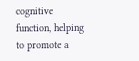cognitive function, helping to promote a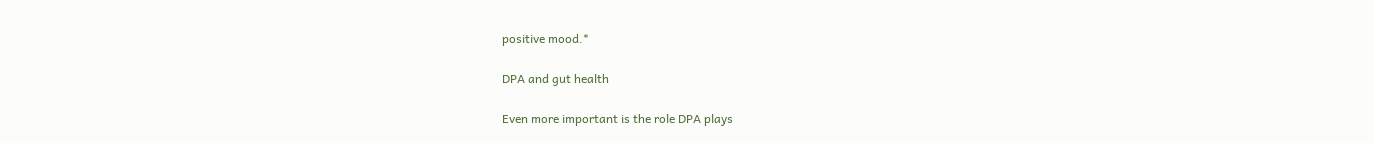positive mood.*

DPA and gut health

Even more important is the role DPA plays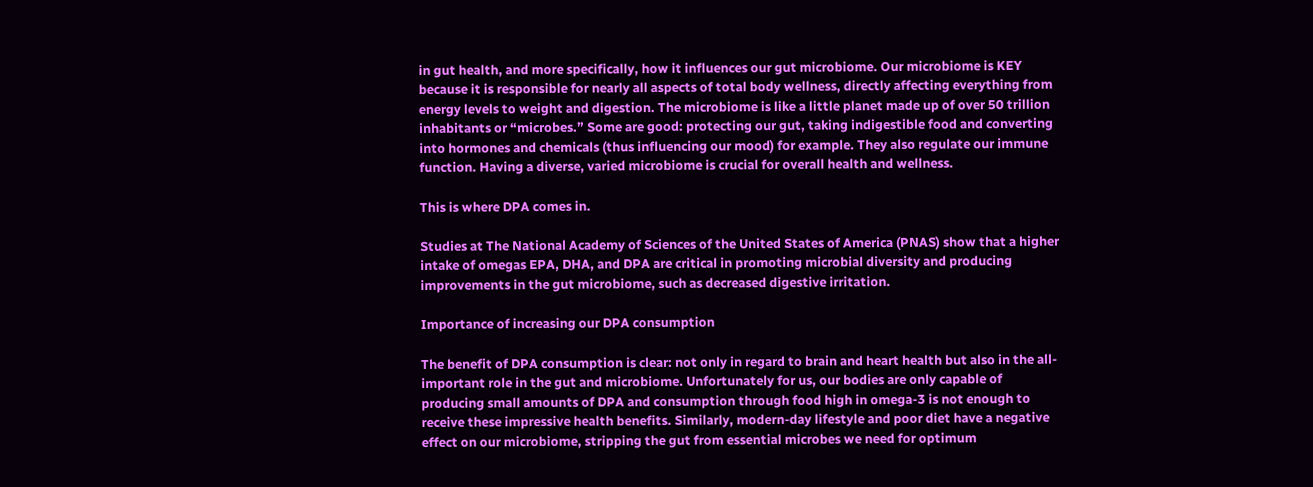in gut health, and more specifically, how it influences our gut microbiome. Our microbiome is KEY because it is responsible for nearly all aspects of total body wellness, directly affecting everything from energy levels to weight and digestion. The microbiome is like a little planet made up of over 50 trillion inhabitants or “microbes.” Some are good: protecting our gut, taking indigestible food and converting into hormones and chemicals (thus influencing our mood) for example. They also regulate our immune function. Having a diverse, varied microbiome is crucial for overall health and wellness.

This is where DPA comes in.

Studies at The National Academy of Sciences of the United States of America (PNAS) show that a higher intake of omegas EPA, DHA, and DPA are critical in promoting microbial diversity and producing improvements in the gut microbiome, such as decreased digestive irritation.

Importance of increasing our DPA consumption

The benefit of DPA consumption is clear: not only in regard to brain and heart health but also in the all-important role in the gut and microbiome. Unfortunately for us, our bodies are only capable of producing small amounts of DPA and consumption through food high in omega-3 is not enough to receive these impressive health benefits. Similarly, modern-day lifestyle and poor diet have a negative effect on our microbiome, stripping the gut from essential microbes we need for optimum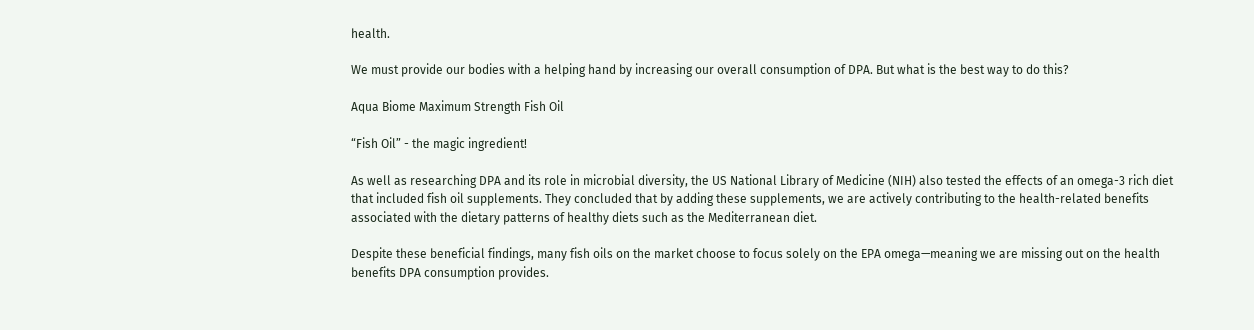health.

We must provide our bodies with a helping hand by increasing our overall consumption of DPA. But what is the best way to do this?

Aqua Biome Maximum Strength Fish Oil

“Fish Oil” - the magic ingredient!

As well as researching DPA and its role in microbial diversity, the US National Library of Medicine (NIH) also tested the effects of an omega-3 rich diet that included fish oil supplements. They concluded that by adding these supplements, we are actively contributing to the health-related benefits associated with the dietary patterns of healthy diets such as the Mediterranean diet.

Despite these beneficial findings, many fish oils on the market choose to focus solely on the EPA omega—meaning we are missing out on the health benefits DPA consumption provides.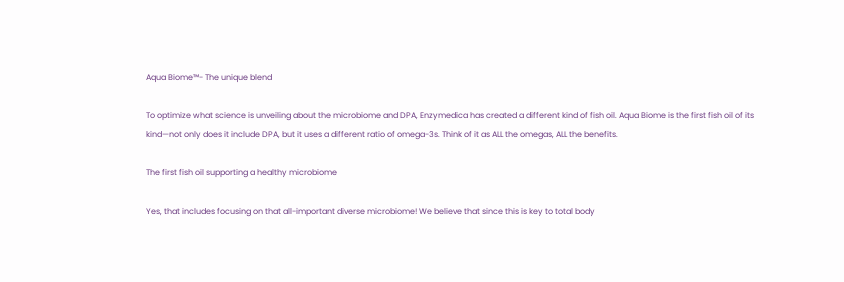Aqua Biome™- The unique blend

To optimize what science is unveiling about the microbiome and DPA, Enzymedica has created a different kind of fish oil. Aqua Biome is the first fish oil of its kind—not only does it include DPA, but it uses a different ratio of omega-3s. Think of it as ALL the omegas, ALL the benefits.

The first fish oil supporting a healthy microbiome

Yes, that includes focusing on that all-important diverse microbiome! We believe that since this is key to total body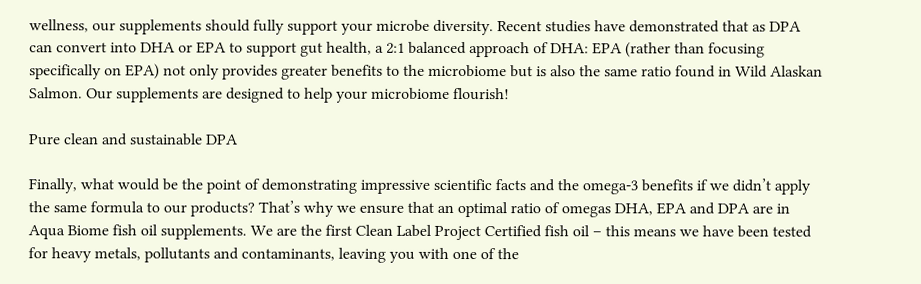wellness, our supplements should fully support your microbe diversity. Recent studies have demonstrated that as DPA can convert into DHA or EPA to support gut health, a 2:1 balanced approach of DHA: EPA (rather than focusing specifically on EPA) not only provides greater benefits to the microbiome but is also the same ratio found in Wild Alaskan Salmon. Our supplements are designed to help your microbiome flourish!

Pure clean and sustainable DPA

Finally, what would be the point of demonstrating impressive scientific facts and the omega-3 benefits if we didn’t apply the same formula to our products? That’s why we ensure that an optimal ratio of omegas DHA, EPA and DPA are in Aqua Biome fish oil supplements. We are the first Clean Label Project Certified fish oil – this means we have been tested for heavy metals, pollutants and contaminants, leaving you with one of the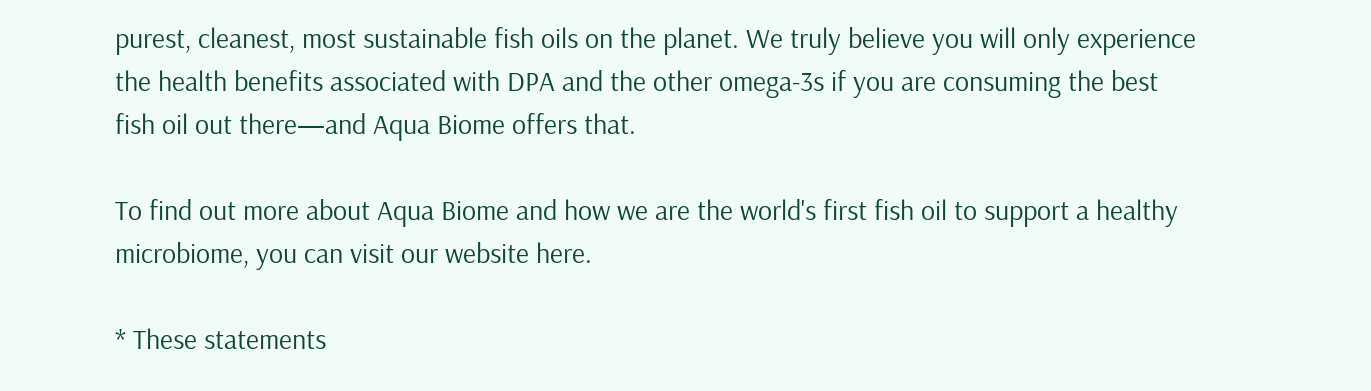purest, cleanest, most sustainable fish oils on the planet. We truly believe you will only experience the health benefits associated with DPA and the other omega-3s if you are consuming the best fish oil out there—and Aqua Biome offers that.

To find out more about Aqua Biome and how we are the world's first fish oil to support a healthy microbiome, you can visit our website here.

* These statements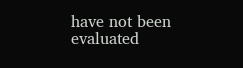have not been evaluated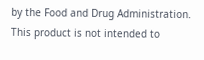by the Food and Drug Administration. This product is not intended to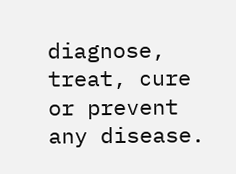diagnose, treat, cure or prevent any disease.